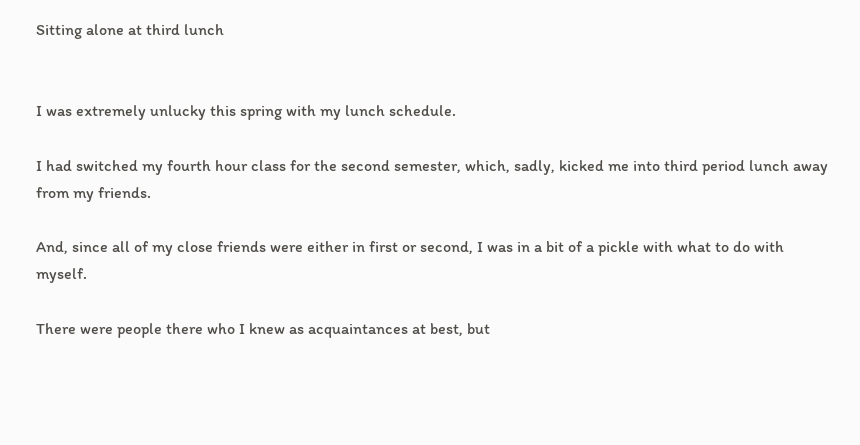Sitting alone at third lunch


I was extremely unlucky this spring with my lunch schedule.

I had switched my fourth hour class for the second semester, which, sadly, kicked me into third period lunch away from my friends.

And, since all of my close friends were either in first or second, I was in a bit of a pickle with what to do with myself.

There were people there who I knew as acquaintances at best, but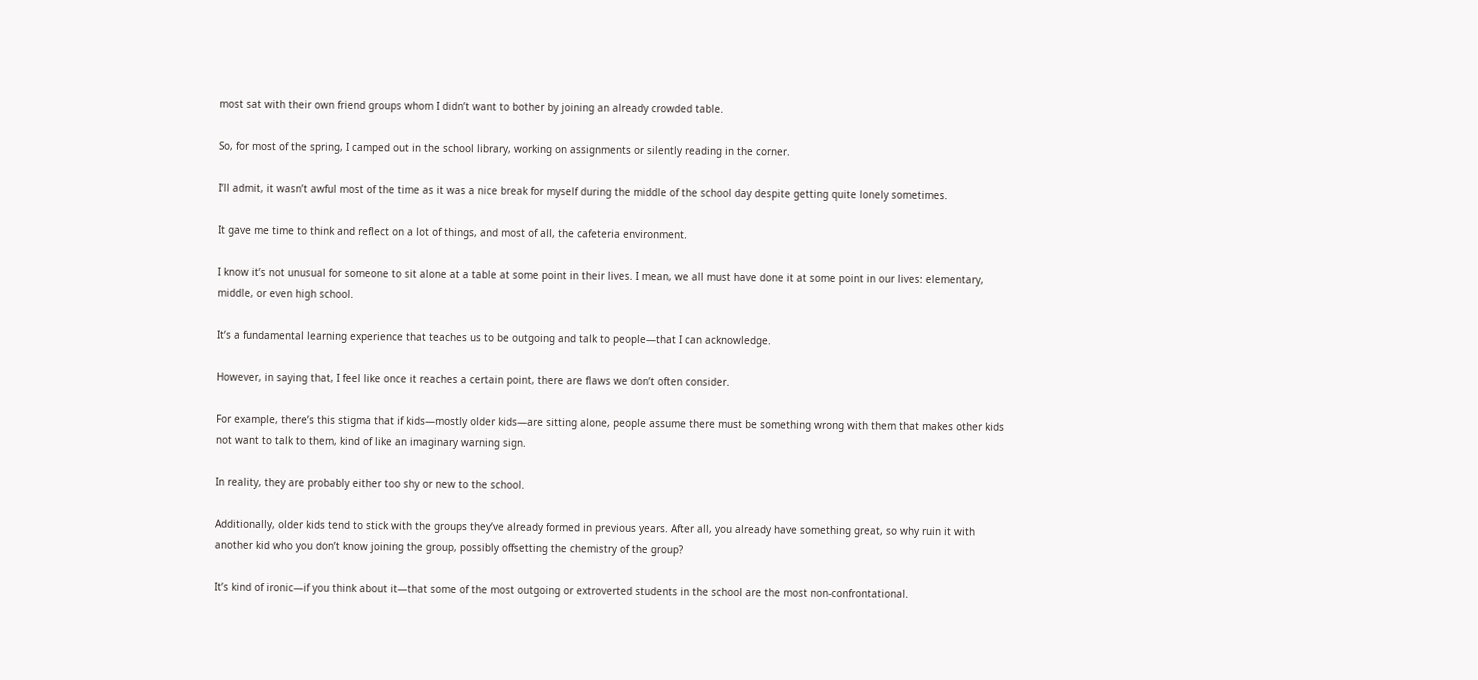most sat with their own friend groups whom I didn’t want to bother by joining an already crowded table.

So, for most of the spring, I camped out in the school library, working on assignments or silently reading in the corner.

I’ll admit, it wasn’t awful most of the time as it was a nice break for myself during the middle of the school day despite getting quite lonely sometimes.

It gave me time to think and reflect on a lot of things, and most of all, the cafeteria environment.

I know it’s not unusual for someone to sit alone at a table at some point in their lives. I mean, we all must have done it at some point in our lives: elementary, middle, or even high school.

It’s a fundamental learning experience that teaches us to be outgoing and talk to people—that I can acknowledge.

However, in saying that, I feel like once it reaches a certain point, there are flaws we don’t often consider.

For example, there’s this stigma that if kids—mostly older kids—are sitting alone, people assume there must be something wrong with them that makes other kids not want to talk to them, kind of like an imaginary warning sign.

In reality, they are probably either too shy or new to the school.

Additionally, older kids tend to stick with the groups they’ve already formed in previous years. After all, you already have something great, so why ruin it with another kid who you don’t know joining the group, possibly offsetting the chemistry of the group?

It’s kind of ironic—if you think about it—that some of the most outgoing or extroverted students in the school are the most non-confrontational.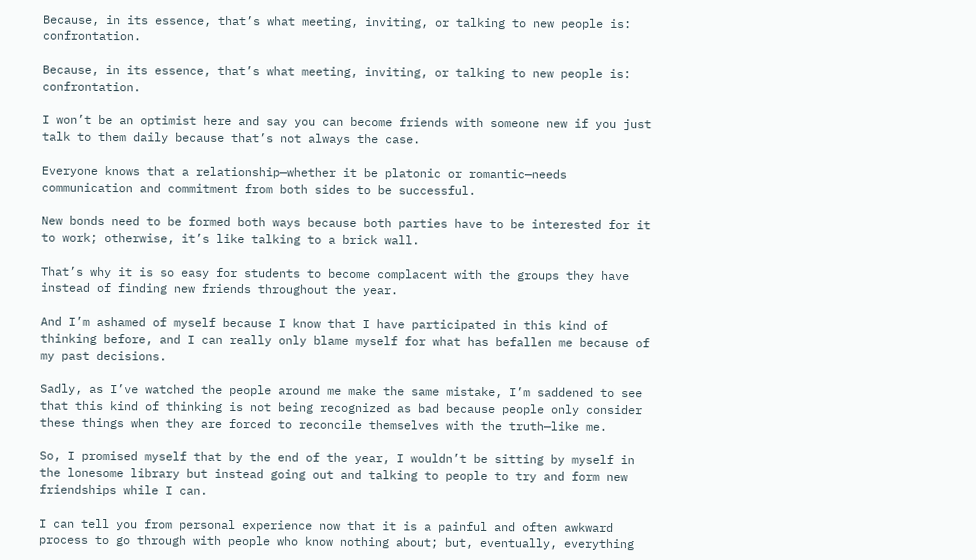Because, in its essence, that’s what meeting, inviting, or talking to new people is: confrontation.

Because, in its essence, that’s what meeting, inviting, or talking to new people is: confrontation.

I won’t be an optimist here and say you can become friends with someone new if you just talk to them daily because that’s not always the case.

Everyone knows that a relationship—whether it be platonic or romantic—needs communication and commitment from both sides to be successful.

New bonds need to be formed both ways because both parties have to be interested for it to work; otherwise, it’s like talking to a brick wall.

That’s why it is so easy for students to become complacent with the groups they have instead of finding new friends throughout the year.

And I’m ashamed of myself because I know that I have participated in this kind of thinking before, and I can really only blame myself for what has befallen me because of my past decisions.

Sadly, as I’ve watched the people around me make the same mistake, I’m saddened to see that this kind of thinking is not being recognized as bad because people only consider these things when they are forced to reconcile themselves with the truth—like me.

So, I promised myself that by the end of the year, I wouldn’t be sitting by myself in the lonesome library but instead going out and talking to people to try and form new friendships while I can.

I can tell you from personal experience now that it is a painful and often awkward process to go through with people who know nothing about; but, eventually, everything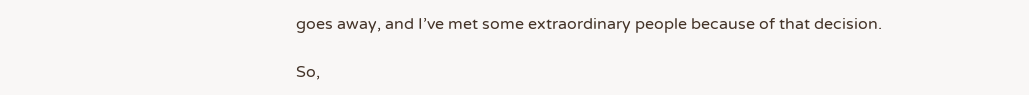goes away, and I’ve met some extraordinary people because of that decision.

So,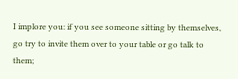I implore you: if you see someone sitting by themselves, go try to invite them over to your table or go talk to them;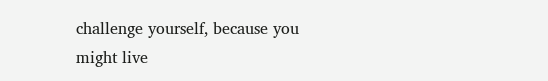challenge yourself, because you might live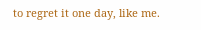to regret it one day, like me.